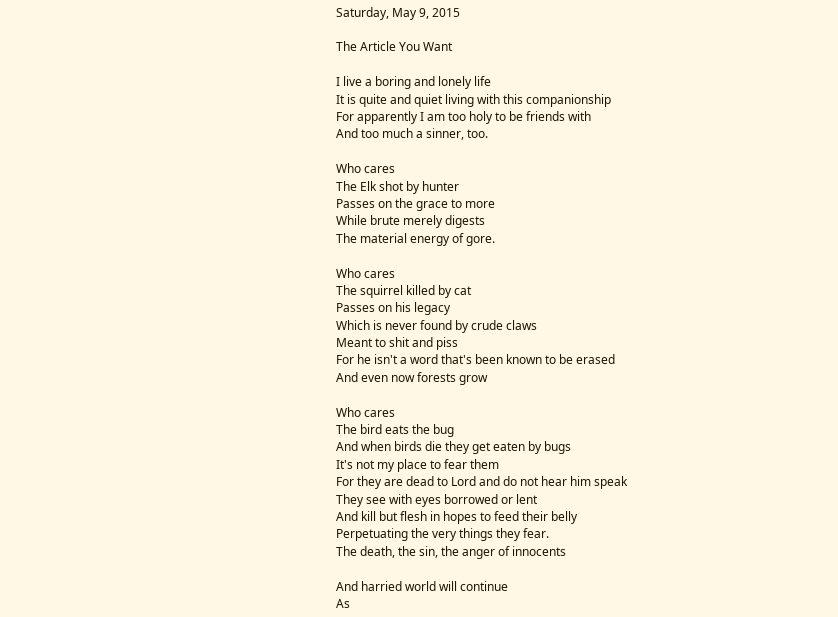Saturday, May 9, 2015

The Article You Want

I live a boring and lonely life
It is quite and quiet living with this companionship
For apparently I am too holy to be friends with
And too much a sinner, too.

Who cares
The Elk shot by hunter
Passes on the grace to more
While brute merely digests
The material energy of gore.

Who cares
The squirrel killed by cat
Passes on his legacy
Which is never found by crude claws
Meant to shit and piss
For he isn't a word that's been known to be erased
And even now forests grow

Who cares
The bird eats the bug
And when birds die they get eaten by bugs
It's not my place to fear them
For they are dead to Lord and do not hear him speak
They see with eyes borrowed or lent
And kill but flesh in hopes to feed their belly
Perpetuating the very things they fear.
The death, the sin, the anger of innocents

And harried world will continue
As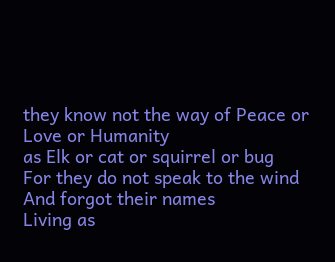they know not the way of Peace or Love or Humanity
as Elk or cat or squirrel or bug
For they do not speak to the wind
And forgot their names
Living as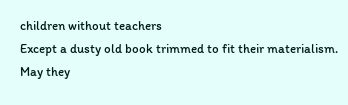children without teachers
Except a dusty old book trimmed to fit their materialism.
May they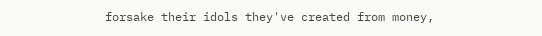forsake their idols they've created from money,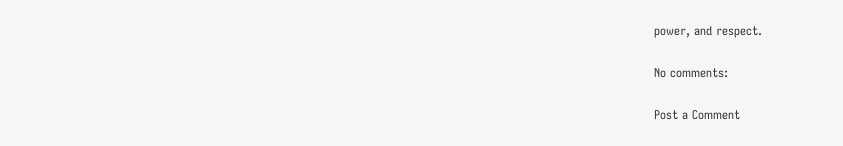power, and respect.

No comments:

Post a Comment